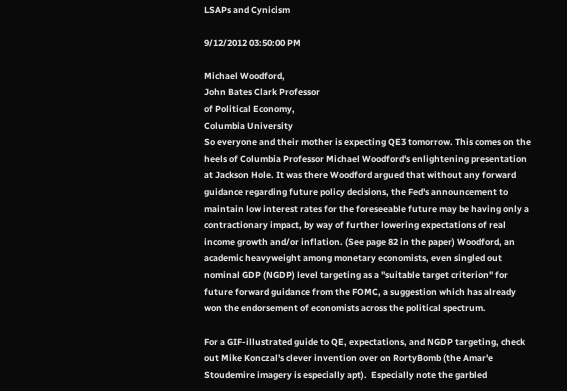LSAPs and Cynicism

9/12/2012 03:50:00 PM

Michael Woodford,
John Bates Clark Professor
of Political Economy,
Columbia University
So everyone and their mother is expecting QE3 tomorrow. This comes on the heels of Columbia Professor Michael Woodford's enlightening presentation at Jackson Hole. It was there Woodford argued that without any forward guidance regarding future policy decisions, the Fed's announcement to maintain low interest rates for the foreseeable future may be having only a contractionary impact, by way of further lowering expectations of real income growth and/or inflation. (See page 82 in the paper) Woodford, an academic heavyweight among monetary economists, even singled out nominal GDP (NGDP) level targeting as a "suitable target criterion" for future forward guidance from the FOMC, a suggestion which has already won the endorsement of economists across the political spectrum.

For a GIF-illustrated guide to QE, expectations, and NGDP targeting, check out Mike Konczal's clever invention over on RortyBomb (the Amar'e Stoudemire imagery is especially apt).  Especially note the garbled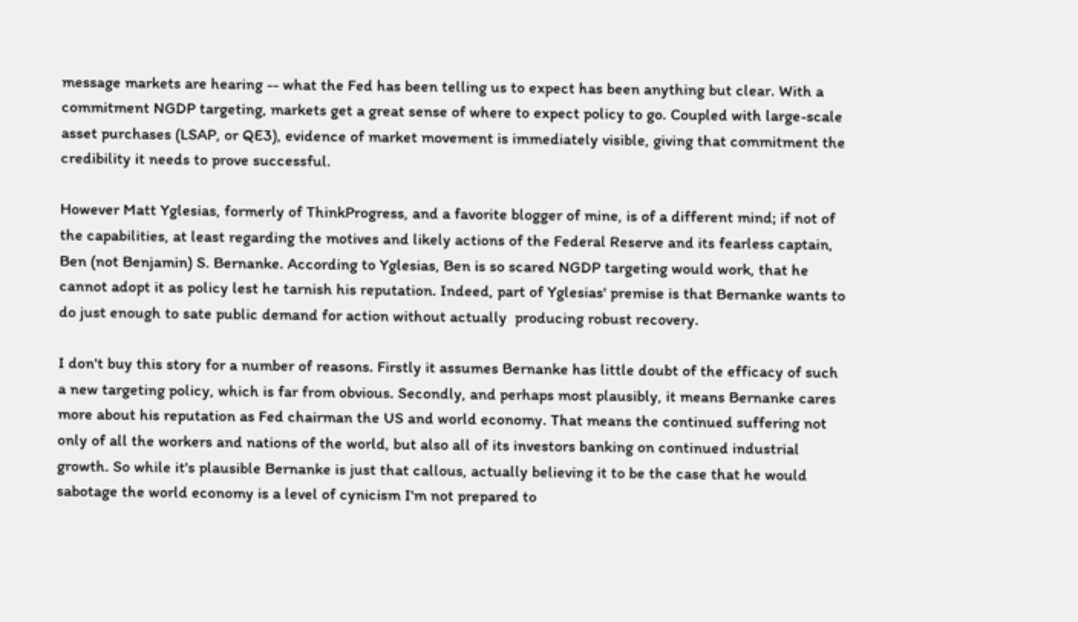message markets are hearing -- what the Fed has been telling us to expect has been anything but clear. With a commitment NGDP targeting, markets get a great sense of where to expect policy to go. Coupled with large-scale asset purchases (LSAP, or QE3), evidence of market movement is immediately visible, giving that commitment the credibility it needs to prove successful.

However Matt Yglesias, formerly of ThinkProgress, and a favorite blogger of mine, is of a different mind; if not of the capabilities, at least regarding the motives and likely actions of the Federal Reserve and its fearless captain, Ben (not Benjamin) S. Bernanke. According to Yglesias, Ben is so scared NGDP targeting would work, that he cannot adopt it as policy lest he tarnish his reputation. Indeed, part of Yglesias' premise is that Bernanke wants to do just enough to sate public demand for action without actually  producing robust recovery.

I don't buy this story for a number of reasons. Firstly it assumes Bernanke has little doubt of the efficacy of such a new targeting policy, which is far from obvious. Secondly, and perhaps most plausibly, it means Bernanke cares more about his reputation as Fed chairman the US and world economy. That means the continued suffering not only of all the workers and nations of the world, but also all of its investors banking on continued industrial growth. So while it's plausible Bernanke is just that callous, actually believing it to be the case that he would sabotage the world economy is a level of cynicism I'm not prepared to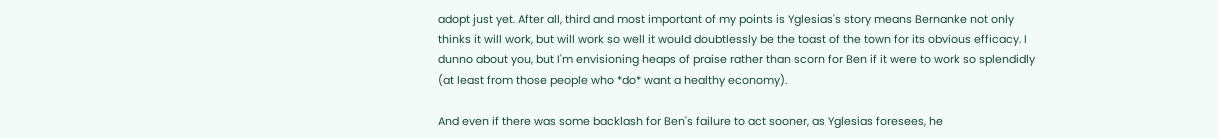adopt just yet. After all, third and most important of my points is Yglesias's story means Bernanke not only thinks it will work, but will work so well it would doubtlessly be the toast of the town for its obvious efficacy. I dunno about you, but I'm envisioning heaps of praise rather than scorn for Ben if it were to work so splendidly (at least from those people who *do* want a healthy economy).

And even if there was some backlash for Ben's failure to act sooner, as Yglesias foresees, he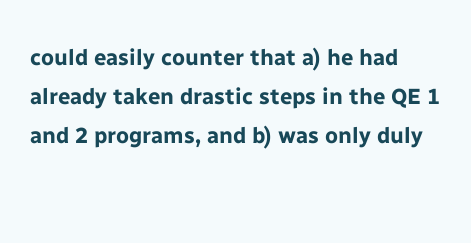could easily counter that a) he had already taken drastic steps in the QE 1 and 2 programs, and b) was only duly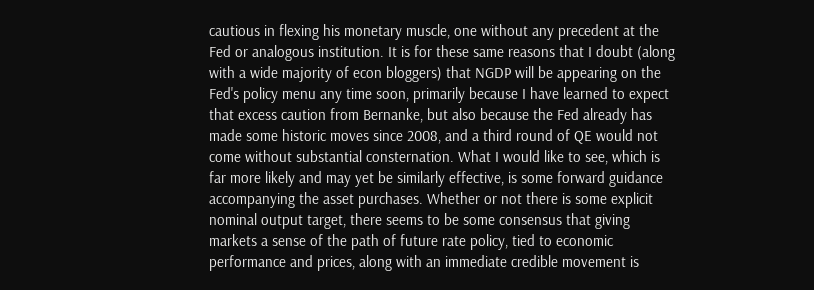cautious in flexing his monetary muscle, one without any precedent at the Fed or analogous institution. It is for these same reasons that I doubt (along with a wide majority of econ bloggers) that NGDP will be appearing on the Fed's policy menu any time soon, primarily because I have learned to expect that excess caution from Bernanke, but also because the Fed already has made some historic moves since 2008, and a third round of QE would not come without substantial consternation. What I would like to see, which is far more likely and may yet be similarly effective, is some forward guidance accompanying the asset purchases. Whether or not there is some explicit nominal output target, there seems to be some consensus that giving markets a sense of the path of future rate policy, tied to economic performance and prices, along with an immediate credible movement is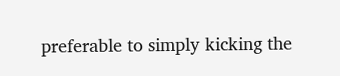preferable to simply kicking the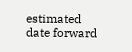estimated date forward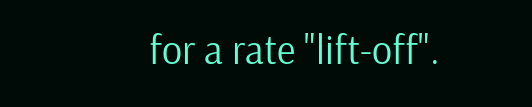for a rate "lift-off".